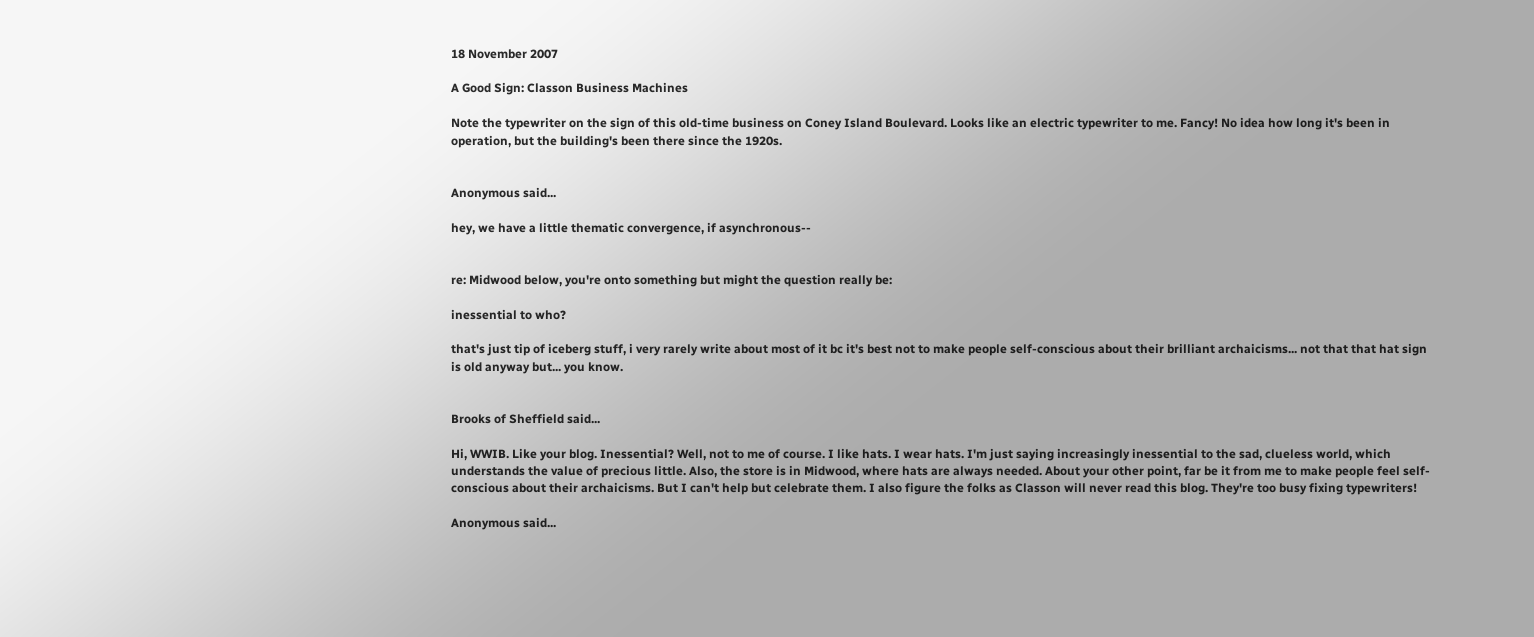18 November 2007

A Good Sign: Classon Business Machines

Note the typewriter on the sign of this old-time business on Coney Island Boulevard. Looks like an electric typewriter to me. Fancy! No idea how long it's been in operation, but the building's been there since the 1920s.


Anonymous said...

hey, we have a little thematic convergence, if asynchronous--


re: Midwood below, you're onto something but might the question really be:

inessential to who?

that's just tip of iceberg stuff, i very rarely write about most of it bc it's best not to make people self-conscious about their brilliant archaicisms... not that that hat sign is old anyway but... you know.


Brooks of Sheffield said...

Hi, WWIB. Like your blog. Inessential? Well, not to me of course. I like hats. I wear hats. I'm just saying increasingly inessential to the sad, clueless world, which understands the value of precious little. Also, the store is in Midwood, where hats are always needed. About your other point, far be it from me to make people feel self-conscious about their archaicisms. But I can't help but celebrate them. I also figure the folks as Classon will never read this blog. They're too busy fixing typewriters!

Anonymous said...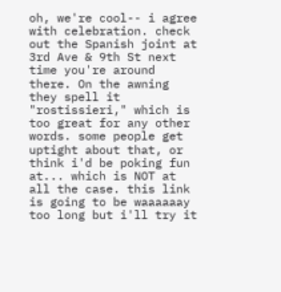oh, we're cool-- i agree with celebration. check out the Spanish joint at 3rd Ave & 9th St next time you're around there. On the awning they spell it "rostissieri," which is too great for any other words. some people get uptight about that, or think i'd be poking fun at... which is NOT at all the case. this link is going to be waaaaaay too long but i'll try it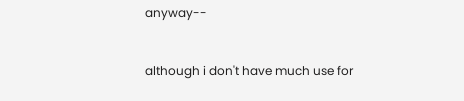anyway--


although i don't have much use for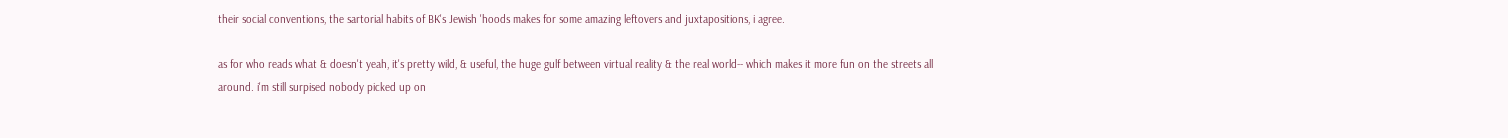their social conventions, the sartorial habits of BK's Jewish 'hoods makes for some amazing leftovers and juxtapositions, i agree.

as for who reads what & doesn't yeah, it's pretty wild, & useful, the huge gulf between virtual reality & the real world-- which makes it more fun on the streets all around. i'm still surpised nobody picked up on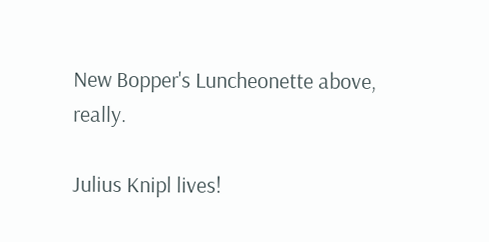New Bopper's Luncheonette above, really.

Julius Knipl lives!